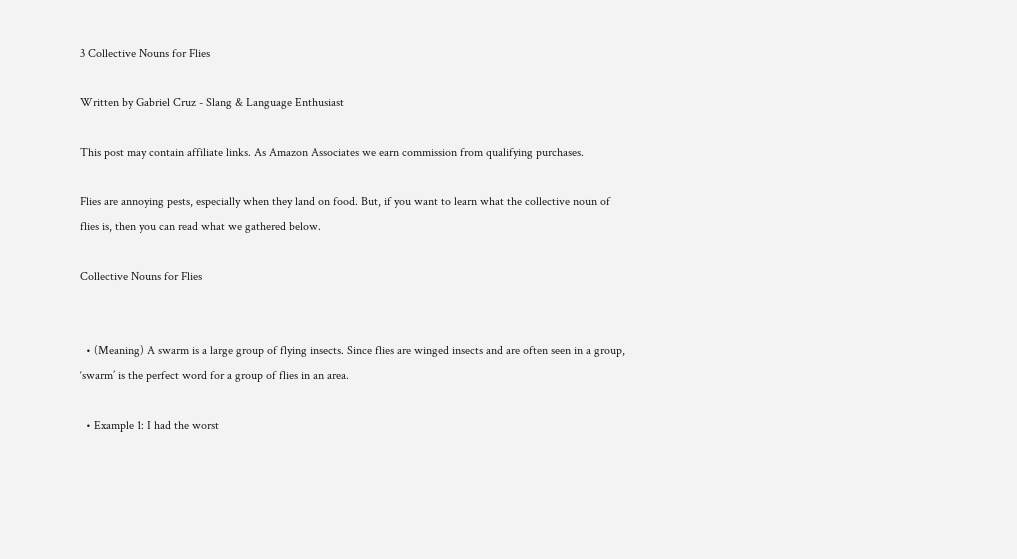3 Collective Nouns for Flies

Written by Gabriel Cruz - Slang & Language Enthusiast

This post may contain affiliate links. As Amazon Associates we earn commission from qualifying purchases.

Flies are annoying pests, especially when they land on food. But, if you want to learn what the collective noun of flies is, then you can read what we gathered below.

Collective Nouns for Flies


  • (Meaning) A swarm is a large group of flying insects. Since flies are winged insects and are often seen in a group, ‘swarm’ is the perfect word for a group of flies in an area.

  • Example 1: I had the worst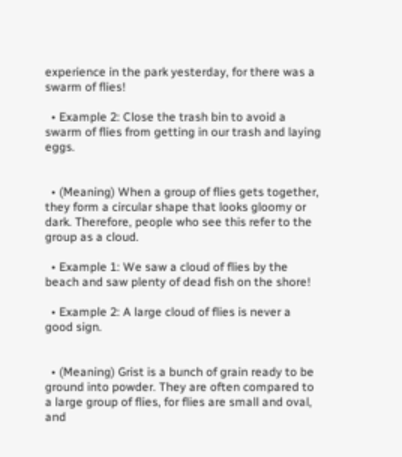experience in the park yesterday, for there was a swarm of flies!

  • Example 2: Close the trash bin to avoid a swarm of flies from getting in our trash and laying eggs.


  • (Meaning) When a group of flies gets together, they form a circular shape that looks gloomy or dark. Therefore, people who see this refer to the group as a cloud.

  • Example 1: We saw a cloud of flies by the beach and saw plenty of dead fish on the shore!

  • Example 2: A large cloud of flies is never a good sign.


  • (Meaning) Grist is a bunch of grain ready to be ground into powder. They are often compared to a large group of flies, for flies are small and oval, and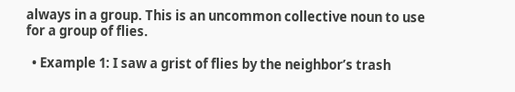always in a group. This is an uncommon collective noun to use for a group of flies.

  • Example 1: I saw a grist of flies by the neighbor’s trash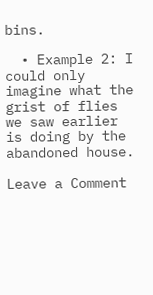bins.

  • Example 2: I could only imagine what the grist of flies we saw earlier is doing by the abandoned house.

Leave a Comment